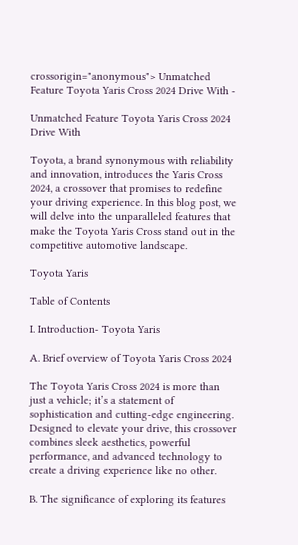crossorigin="anonymous"> Unmatched Feature Toyota Yaris Cross 2024 Drive With -

Unmatched Feature Toyota Yaris Cross 2024 Drive With

Toyota, a brand synonymous with reliability and innovation, introduces the Yaris Cross 2024, a crossover that promises to redefine your driving experience. In this blog post, we will delve into the unparalleled features that make the Toyota Yaris Cross stand out in the competitive automotive landscape.

Toyota Yaris

Table of Contents

I. Introduction- Toyota Yaris

A. Brief overview of Toyota Yaris Cross 2024

The Toyota Yaris Cross 2024 is more than just a vehicle; it’s a statement of sophistication and cutting-edge engineering. Designed to elevate your drive, this crossover combines sleek aesthetics, powerful performance, and advanced technology to create a driving experience like no other.

B. The significance of exploring its features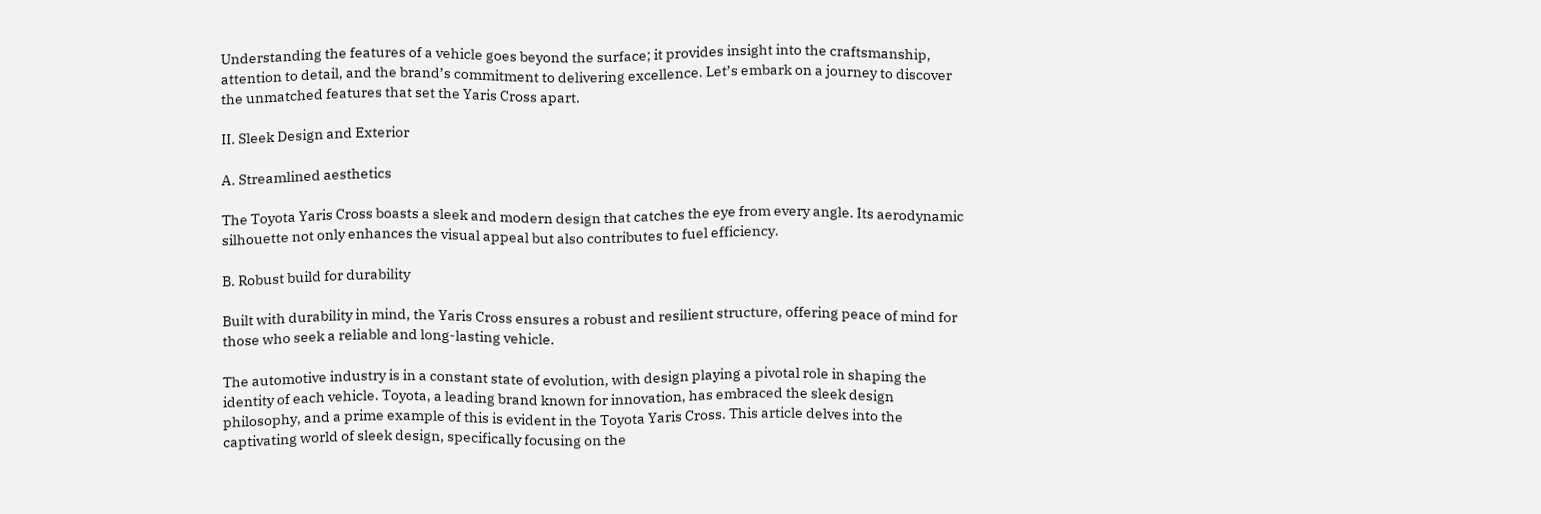Understanding the features of a vehicle goes beyond the surface; it provides insight into the craftsmanship, attention to detail, and the brand’s commitment to delivering excellence. Let’s embark on a journey to discover the unmatched features that set the Yaris Cross apart.

II. Sleek Design and Exterior

A. Streamlined aesthetics

The Toyota Yaris Cross boasts a sleek and modern design that catches the eye from every angle. Its aerodynamic silhouette not only enhances the visual appeal but also contributes to fuel efficiency.

B. Robust build for durability

Built with durability in mind, the Yaris Cross ensures a robust and resilient structure, offering peace of mind for those who seek a reliable and long-lasting vehicle.

The automotive industry is in a constant state of evolution, with design playing a pivotal role in shaping the identity of each vehicle. Toyota, a leading brand known for innovation, has embraced the sleek design philosophy, and a prime example of this is evident in the Toyota Yaris Cross. This article delves into the captivating world of sleek design, specifically focusing on the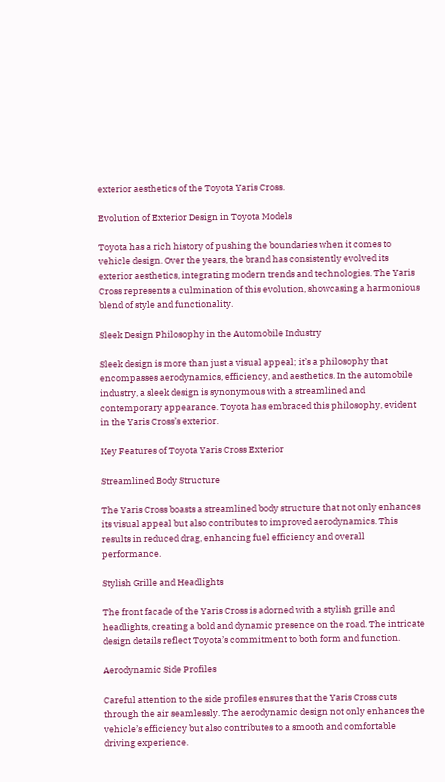exterior aesthetics of the Toyota Yaris Cross.

Evolution of Exterior Design in Toyota Models

Toyota has a rich history of pushing the boundaries when it comes to vehicle design. Over the years, the brand has consistently evolved its exterior aesthetics, integrating modern trends and technologies. The Yaris Cross represents a culmination of this evolution, showcasing a harmonious blend of style and functionality.

Sleek Design Philosophy in the Automobile Industry

Sleek design is more than just a visual appeal; it’s a philosophy that encompasses aerodynamics, efficiency, and aesthetics. In the automobile industry, a sleek design is synonymous with a streamlined and contemporary appearance. Toyota has embraced this philosophy, evident in the Yaris Cross’s exterior.

Key Features of Toyota Yaris Cross Exterior

Streamlined Body Structure

The Yaris Cross boasts a streamlined body structure that not only enhances its visual appeal but also contributes to improved aerodynamics. This results in reduced drag, enhancing fuel efficiency and overall performance.

Stylish Grille and Headlights

The front facade of the Yaris Cross is adorned with a stylish grille and headlights, creating a bold and dynamic presence on the road. The intricate design details reflect Toyota’s commitment to both form and function.

Aerodynamic Side Profiles

Careful attention to the side profiles ensures that the Yaris Cross cuts through the air seamlessly. The aerodynamic design not only enhances the vehicle’s efficiency but also contributes to a smooth and comfortable driving experience.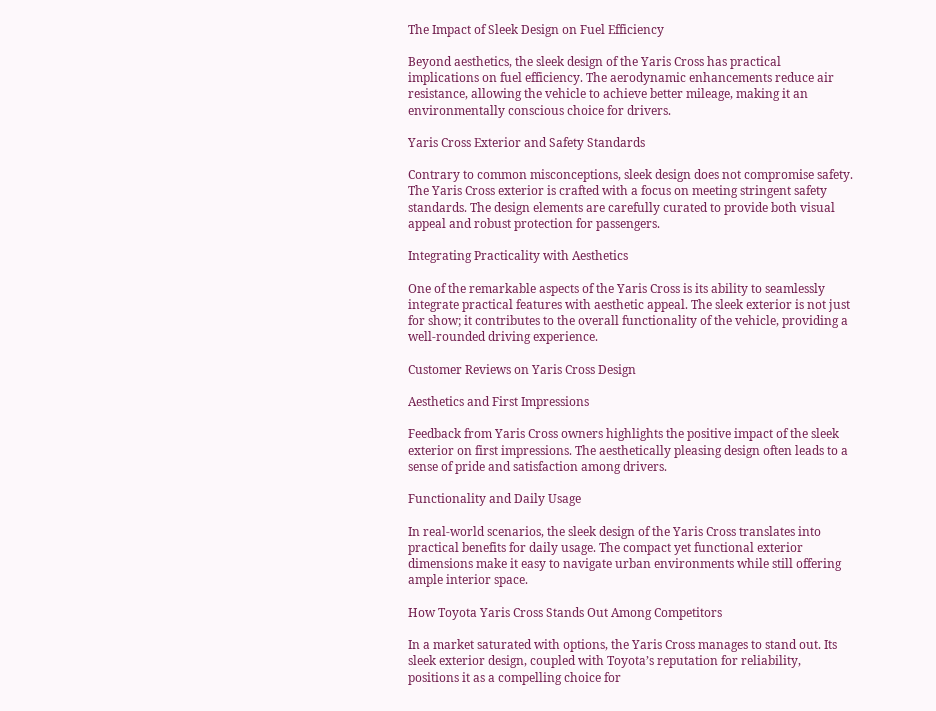The Impact of Sleek Design on Fuel Efficiency

Beyond aesthetics, the sleek design of the Yaris Cross has practical implications on fuel efficiency. The aerodynamic enhancements reduce air resistance, allowing the vehicle to achieve better mileage, making it an environmentally conscious choice for drivers.

Yaris Cross Exterior and Safety Standards

Contrary to common misconceptions, sleek design does not compromise safety. The Yaris Cross exterior is crafted with a focus on meeting stringent safety standards. The design elements are carefully curated to provide both visual appeal and robust protection for passengers.

Integrating Practicality with Aesthetics

One of the remarkable aspects of the Yaris Cross is its ability to seamlessly integrate practical features with aesthetic appeal. The sleek exterior is not just for show; it contributes to the overall functionality of the vehicle, providing a well-rounded driving experience.

Customer Reviews on Yaris Cross Design

Aesthetics and First Impressions

Feedback from Yaris Cross owners highlights the positive impact of the sleek exterior on first impressions. The aesthetically pleasing design often leads to a sense of pride and satisfaction among drivers.

Functionality and Daily Usage

In real-world scenarios, the sleek design of the Yaris Cross translates into practical benefits for daily usage. The compact yet functional exterior dimensions make it easy to navigate urban environments while still offering ample interior space.

How Toyota Yaris Cross Stands Out Among Competitors

In a market saturated with options, the Yaris Cross manages to stand out. Its sleek exterior design, coupled with Toyota’s reputation for reliability, positions it as a compelling choice for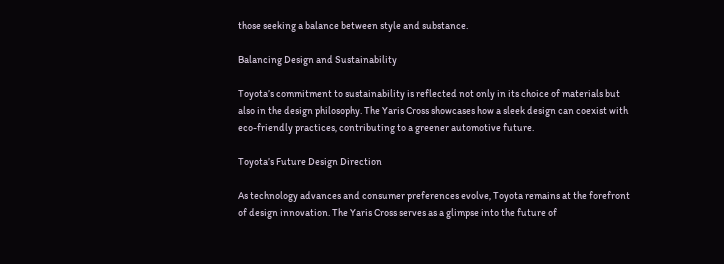those seeking a balance between style and substance.

Balancing Design and Sustainability

Toyota’s commitment to sustainability is reflected not only in its choice of materials but also in the design philosophy. The Yaris Cross showcases how a sleek design can coexist with eco-friendly practices, contributing to a greener automotive future.

Toyota’s Future Design Direction

As technology advances and consumer preferences evolve, Toyota remains at the forefront of design innovation. The Yaris Cross serves as a glimpse into the future of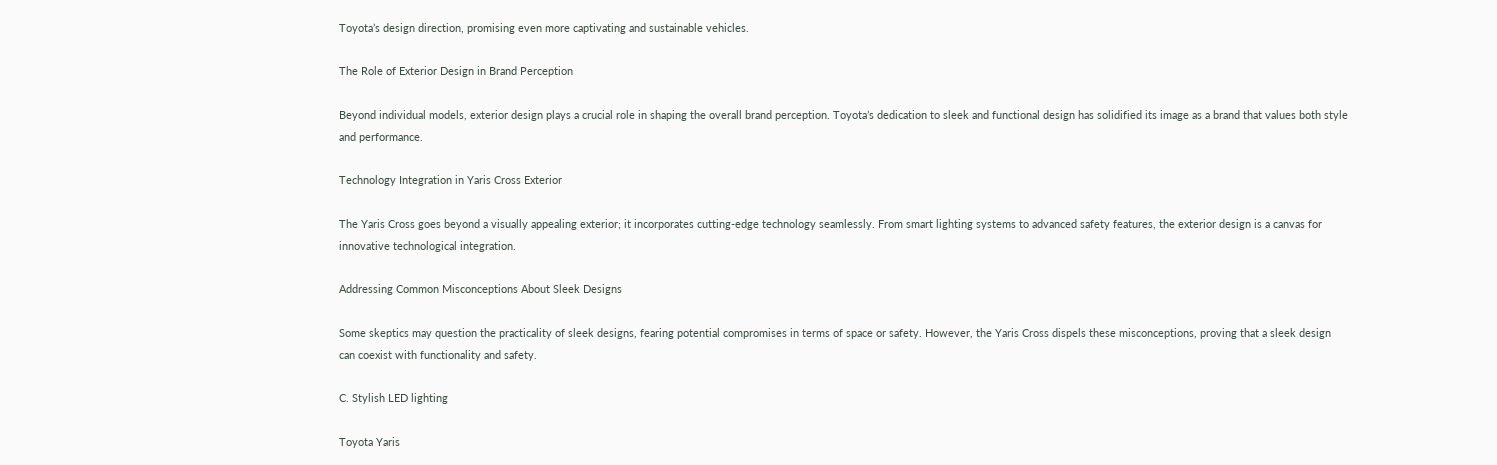Toyota’s design direction, promising even more captivating and sustainable vehicles.

The Role of Exterior Design in Brand Perception

Beyond individual models, exterior design plays a crucial role in shaping the overall brand perception. Toyota’s dedication to sleek and functional design has solidified its image as a brand that values both style and performance.

Technology Integration in Yaris Cross Exterior

The Yaris Cross goes beyond a visually appealing exterior; it incorporates cutting-edge technology seamlessly. From smart lighting systems to advanced safety features, the exterior design is a canvas for innovative technological integration.

Addressing Common Misconceptions About Sleek Designs

Some skeptics may question the practicality of sleek designs, fearing potential compromises in terms of space or safety. However, the Yaris Cross dispels these misconceptions, proving that a sleek design can coexist with functionality and safety.

C. Stylish LED lighting

Toyota Yaris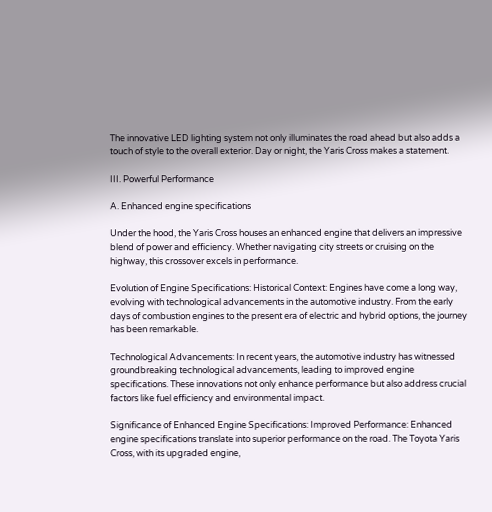The innovative LED lighting system not only illuminates the road ahead but also adds a touch of style to the overall exterior. Day or night, the Yaris Cross makes a statement.

III. Powerful Performance

A. Enhanced engine specifications

Under the hood, the Yaris Cross houses an enhanced engine that delivers an impressive blend of power and efficiency. Whether navigating city streets or cruising on the highway, this crossover excels in performance.

Evolution of Engine Specifications: Historical Context: Engines have come a long way, evolving with technological advancements in the automotive industry. From the early days of combustion engines to the present era of electric and hybrid options, the journey has been remarkable.

Technological Advancements: In recent years, the automotive industry has witnessed groundbreaking technological advancements, leading to improved engine specifications. These innovations not only enhance performance but also address crucial factors like fuel efficiency and environmental impact.

Significance of Enhanced Engine Specifications: Improved Performance: Enhanced engine specifications translate into superior performance on the road. The Toyota Yaris Cross, with its upgraded engine,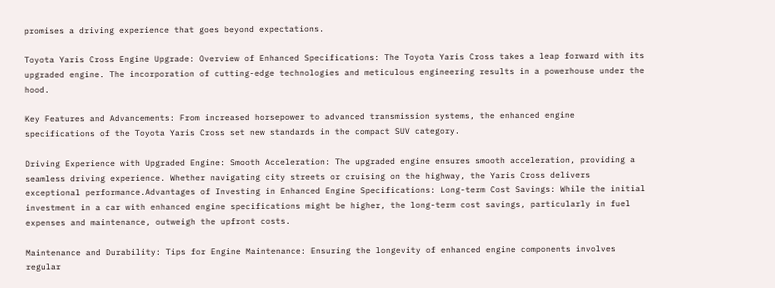promises a driving experience that goes beyond expectations.

Toyota Yaris Cross Engine Upgrade: Overview of Enhanced Specifications: The Toyota Yaris Cross takes a leap forward with its upgraded engine. The incorporation of cutting-edge technologies and meticulous engineering results in a powerhouse under the hood.

Key Features and Advancements: From increased horsepower to advanced transmission systems, the enhanced engine specifications of the Toyota Yaris Cross set new standards in the compact SUV category.

Driving Experience with Upgraded Engine: Smooth Acceleration: The upgraded engine ensures smooth acceleration, providing a seamless driving experience. Whether navigating city streets or cruising on the highway, the Yaris Cross delivers exceptional performance.Advantages of Investing in Enhanced Engine Specifications: Long-term Cost Savings: While the initial investment in a car with enhanced engine specifications might be higher, the long-term cost savings, particularly in fuel expenses and maintenance, outweigh the upfront costs.

Maintenance and Durability: Tips for Engine Maintenance: Ensuring the longevity of enhanced engine components involves regular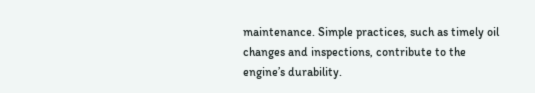maintenance. Simple practices, such as timely oil changes and inspections, contribute to the engine’s durability.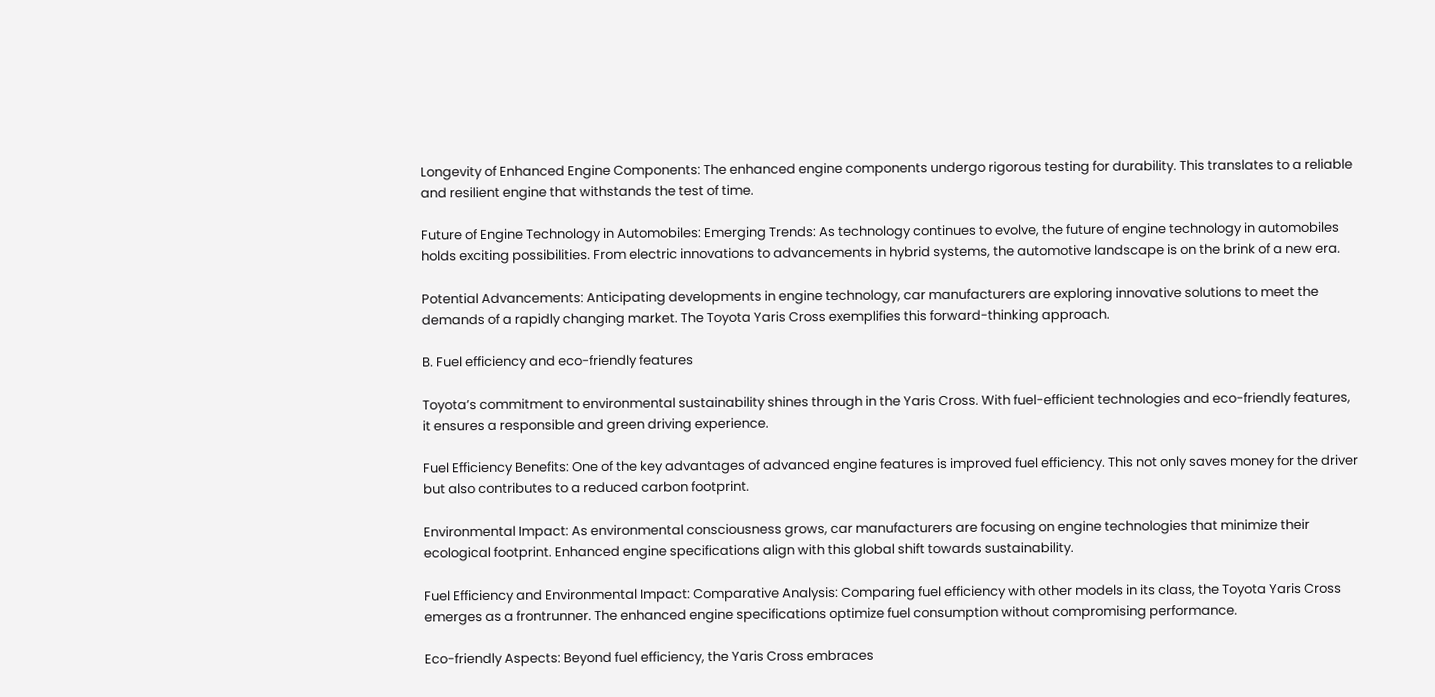Longevity of Enhanced Engine Components: The enhanced engine components undergo rigorous testing for durability. This translates to a reliable and resilient engine that withstands the test of time.

Future of Engine Technology in Automobiles: Emerging Trends: As technology continues to evolve, the future of engine technology in automobiles holds exciting possibilities. From electric innovations to advancements in hybrid systems, the automotive landscape is on the brink of a new era.

Potential Advancements: Anticipating developments in engine technology, car manufacturers are exploring innovative solutions to meet the demands of a rapidly changing market. The Toyota Yaris Cross exemplifies this forward-thinking approach.

B. Fuel efficiency and eco-friendly features

Toyota’s commitment to environmental sustainability shines through in the Yaris Cross. With fuel-efficient technologies and eco-friendly features, it ensures a responsible and green driving experience.

Fuel Efficiency Benefits: One of the key advantages of advanced engine features is improved fuel efficiency. This not only saves money for the driver but also contributes to a reduced carbon footprint.

Environmental Impact: As environmental consciousness grows, car manufacturers are focusing on engine technologies that minimize their ecological footprint. Enhanced engine specifications align with this global shift towards sustainability.

Fuel Efficiency and Environmental Impact: Comparative Analysis: Comparing fuel efficiency with other models in its class, the Toyota Yaris Cross emerges as a frontrunner. The enhanced engine specifications optimize fuel consumption without compromising performance.

Eco-friendly Aspects: Beyond fuel efficiency, the Yaris Cross embraces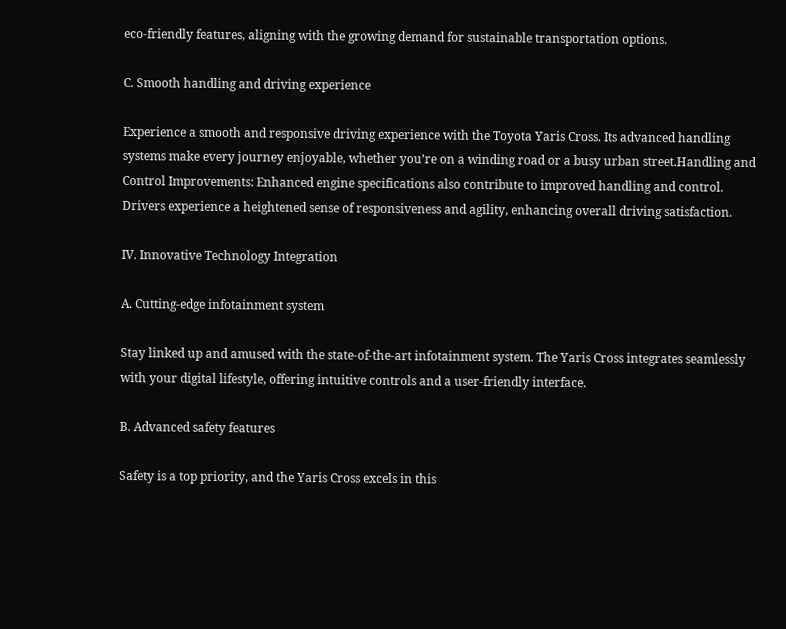eco-friendly features, aligning with the growing demand for sustainable transportation options.

C. Smooth handling and driving experience

Experience a smooth and responsive driving experience with the Toyota Yaris Cross. Its advanced handling systems make every journey enjoyable, whether you’re on a winding road or a busy urban street.Handling and Control Improvements: Enhanced engine specifications also contribute to improved handling and control. Drivers experience a heightened sense of responsiveness and agility, enhancing overall driving satisfaction.

IV. Innovative Technology Integration

A. Cutting-edge infotainment system

Stay linked up and amused with the state-of-the-art infotainment system. The Yaris Cross integrates seamlessly with your digital lifestyle, offering intuitive controls and a user-friendly interface.

B. Advanced safety features

Safety is a top priority, and the Yaris Cross excels in this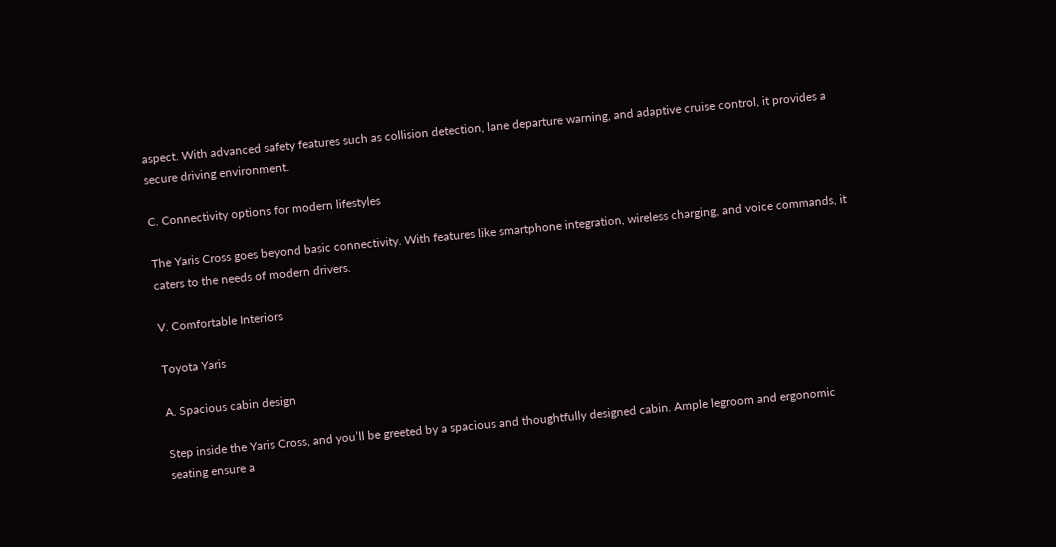aspect. With advanced safety features such as collision detection, lane departure warning, and adaptive cruise control, it provides a secure driving environment.

C. Connectivity options for modern lifestyles

The Yaris Cross goes beyond basic connectivity. With features like smartphone integration, wireless charging, and voice commands, it caters to the needs of modern drivers.

V. Comfortable Interiors

Toyota Yaris

A. Spacious cabin design

Step inside the Yaris Cross, and you’ll be greeted by a spacious and thoughtfully designed cabin. Ample legroom and ergonomic seating ensure a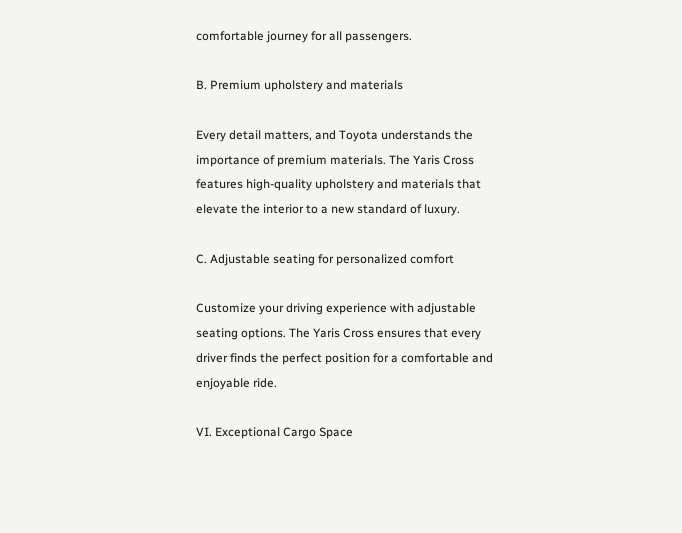comfortable journey for all passengers.

B. Premium upholstery and materials

Every detail matters, and Toyota understands the importance of premium materials. The Yaris Cross features high-quality upholstery and materials that elevate the interior to a new standard of luxury.

C. Adjustable seating for personalized comfort

Customize your driving experience with adjustable seating options. The Yaris Cross ensures that every driver finds the perfect position for a comfortable and enjoyable ride.

VI. Exceptional Cargo Space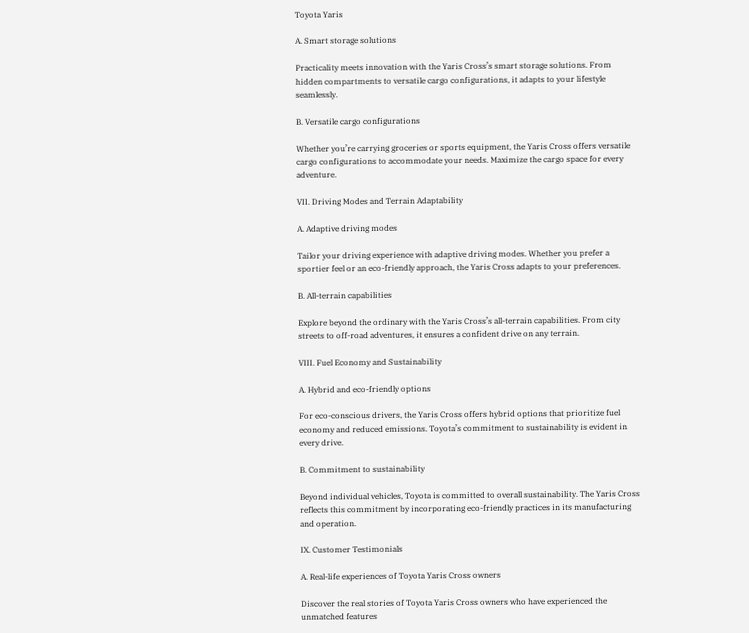Toyota Yaris

A. Smart storage solutions

Practicality meets innovation with the Yaris Cross’s smart storage solutions. From hidden compartments to versatile cargo configurations, it adapts to your lifestyle seamlessly.

B. Versatile cargo configurations

Whether you’re carrying groceries or sports equipment, the Yaris Cross offers versatile cargo configurations to accommodate your needs. Maximize the cargo space for every adventure.

VII. Driving Modes and Terrain Adaptability

A. Adaptive driving modes

Tailor your driving experience with adaptive driving modes. Whether you prefer a sportier feel or an eco-friendly approach, the Yaris Cross adapts to your preferences.

B. All-terrain capabilities

Explore beyond the ordinary with the Yaris Cross’s all-terrain capabilities. From city streets to off-road adventures, it ensures a confident drive on any terrain.

VIII. Fuel Economy and Sustainability

A. Hybrid and eco-friendly options

For eco-conscious drivers, the Yaris Cross offers hybrid options that prioritize fuel economy and reduced emissions. Toyota’s commitment to sustainability is evident in every drive.

B. Commitment to sustainability

Beyond individual vehicles, Toyota is committed to overall sustainability. The Yaris Cross reflects this commitment by incorporating eco-friendly practices in its manufacturing and operation.

IX. Customer Testimonials

A. Real-life experiences of Toyota Yaris Cross owners

Discover the real stories of Toyota Yaris Cross owners who have experienced the unmatched features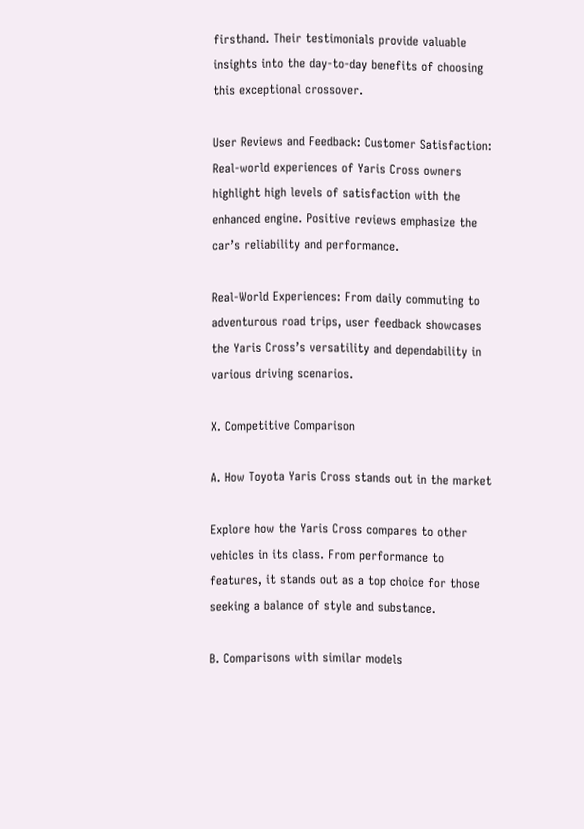firsthand. Their testimonials provide valuable insights into the day-to-day benefits of choosing this exceptional crossover.

User Reviews and Feedback: Customer Satisfaction: Real-world experiences of Yaris Cross owners highlight high levels of satisfaction with the enhanced engine. Positive reviews emphasize the car’s reliability and performance.

Real-World Experiences: From daily commuting to adventurous road trips, user feedback showcases the Yaris Cross’s versatility and dependability in various driving scenarios.

X. Competitive Comparison

A. How Toyota Yaris Cross stands out in the market

Explore how the Yaris Cross compares to other vehicles in its class. From performance to features, it stands out as a top choice for those seeking a balance of style and substance.

B. Comparisons with similar models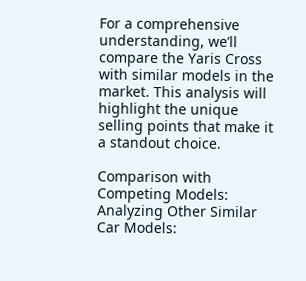For a comprehensive understanding, we’ll compare the Yaris Cross with similar models in the market. This analysis will highlight the unique selling points that make it a standout choice.

Comparison with Competing Models: Analyzing Other Similar Car Models: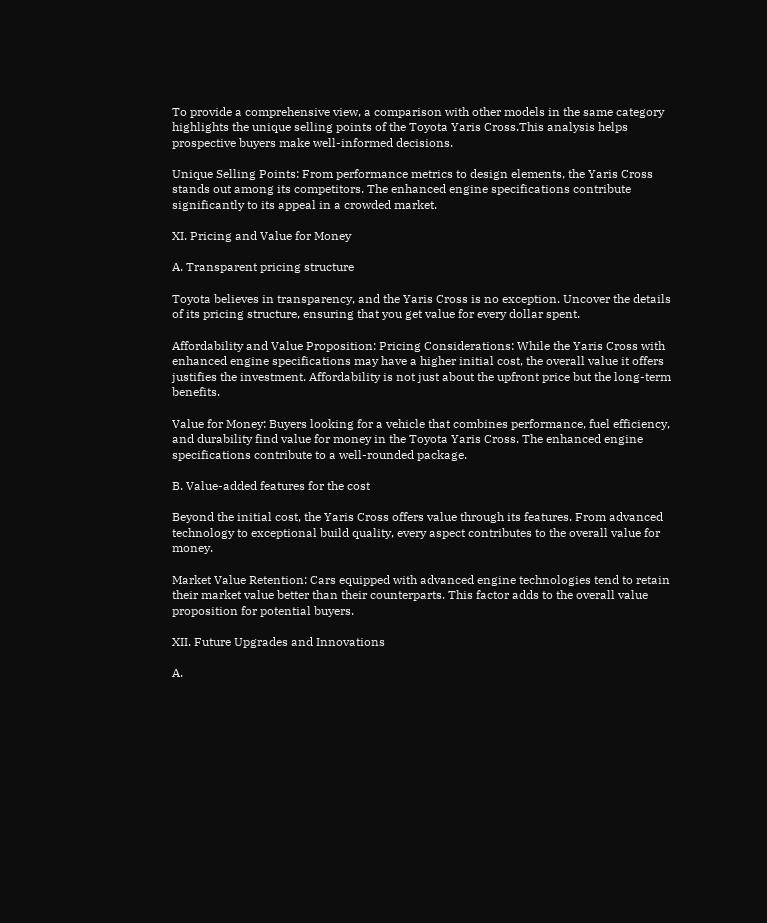To provide a comprehensive view, a comparison with other models in the same category highlights the unique selling points of the Toyota Yaris Cross.This analysis helps prospective buyers make well-informed decisions.

Unique Selling Points: From performance metrics to design elements, the Yaris Cross stands out among its competitors. The enhanced engine specifications contribute significantly to its appeal in a crowded market.

XI. Pricing and Value for Money

A. Transparent pricing structure

Toyota believes in transparency, and the Yaris Cross is no exception. Uncover the details of its pricing structure, ensuring that you get value for every dollar spent.

Affordability and Value Proposition: Pricing Considerations: While the Yaris Cross with enhanced engine specifications may have a higher initial cost, the overall value it offers justifies the investment. Affordability is not just about the upfront price but the long-term benefits.

Value for Money: Buyers looking for a vehicle that combines performance, fuel efficiency, and durability find value for money in the Toyota Yaris Cross. The enhanced engine specifications contribute to a well-rounded package.

B. Value-added features for the cost

Beyond the initial cost, the Yaris Cross offers value through its features. From advanced technology to exceptional build quality, every aspect contributes to the overall value for money.

Market Value Retention: Cars equipped with advanced engine technologies tend to retain their market value better than their counterparts. This factor adds to the overall value proposition for potential buyers.

XII. Future Upgrades and Innovations

A.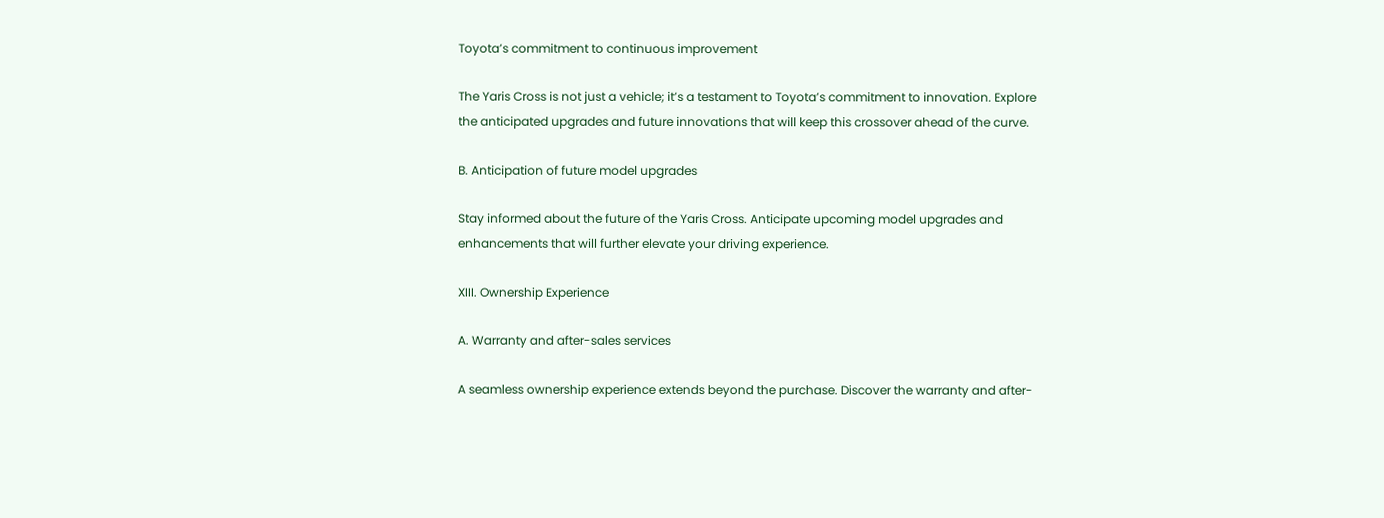Toyota’s commitment to continuous improvement

The Yaris Cross is not just a vehicle; it’s a testament to Toyota’s commitment to innovation. Explore the anticipated upgrades and future innovations that will keep this crossover ahead of the curve.

B. Anticipation of future model upgrades

Stay informed about the future of the Yaris Cross. Anticipate upcoming model upgrades and enhancements that will further elevate your driving experience.

XIII. Ownership Experience

A. Warranty and after-sales services

A seamless ownership experience extends beyond the purchase. Discover the warranty and after-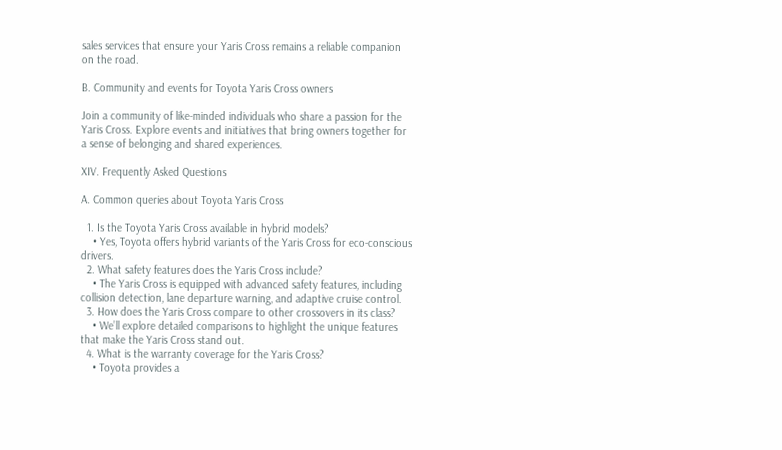sales services that ensure your Yaris Cross remains a reliable companion on the road.

B. Community and events for Toyota Yaris Cross owners

Join a community of like-minded individuals who share a passion for the Yaris Cross. Explore events and initiatives that bring owners together for a sense of belonging and shared experiences.

XIV. Frequently Asked Questions

A. Common queries about Toyota Yaris Cross

  1. Is the Toyota Yaris Cross available in hybrid models?
    • Yes, Toyota offers hybrid variants of the Yaris Cross for eco-conscious drivers.
  2. What safety features does the Yaris Cross include?
    • The Yaris Cross is equipped with advanced safety features, including collision detection, lane departure warning, and adaptive cruise control.
  3. How does the Yaris Cross compare to other crossovers in its class?
    • We’ll explore detailed comparisons to highlight the unique features that make the Yaris Cross stand out.
  4. What is the warranty coverage for the Yaris Cross?
    • Toyota provides a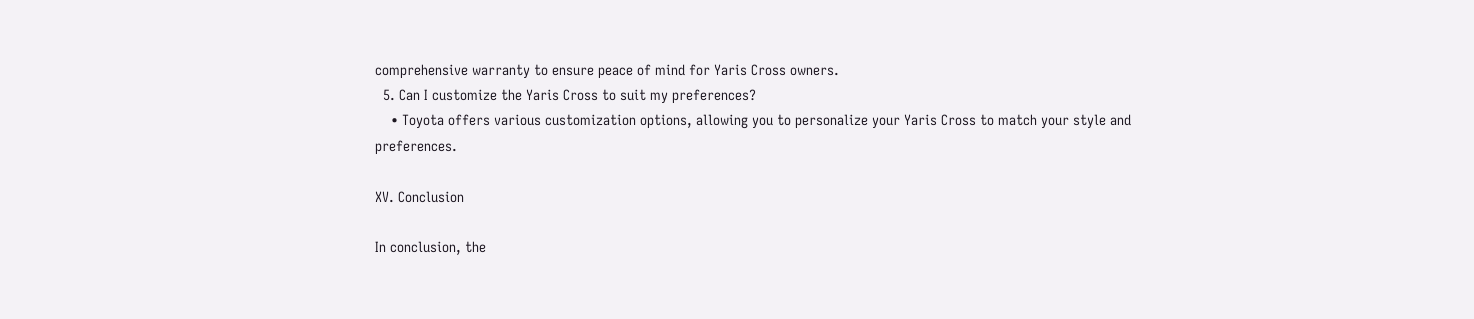comprehensive warranty to ensure peace of mind for Yaris Cross owners.
  5. Can I customize the Yaris Cross to suit my preferences?
    • Toyota offers various customization options, allowing you to personalize your Yaris Cross to match your style and preferences.

XV. Conclusion

In conclusion, the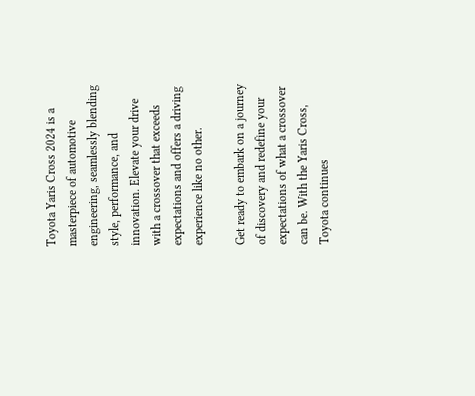Toyota Yaris Cross 2024 is a masterpiece of automotive engineering, seamlessly blending style, performance, and innovation. Elevate your drive with a crossover that exceeds expectations and offers a driving experience like no other.

Get ready to embark on a journey of discovery and redefine your expectations of what a crossover can be. With the Yaris Cross, Toyota continues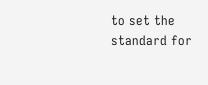to set the standard for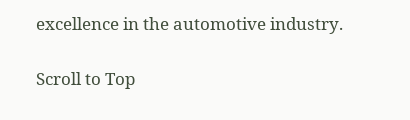excellence in the automotive industry.

Scroll to Top